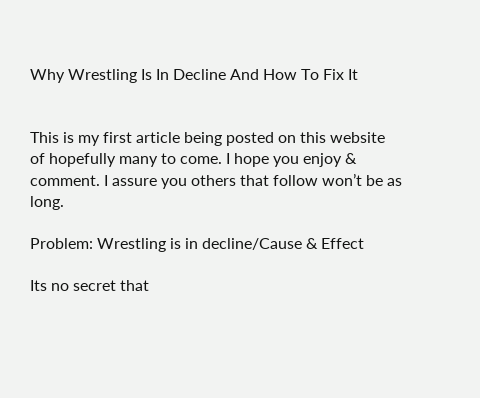Why Wrestling Is In Decline And How To Fix It


This is my first article being posted on this website of hopefully many to come. I hope you enjoy & comment. I assure you others that follow won’t be as long.

Problem: Wrestling is in decline/Cause & Effect

Its no secret that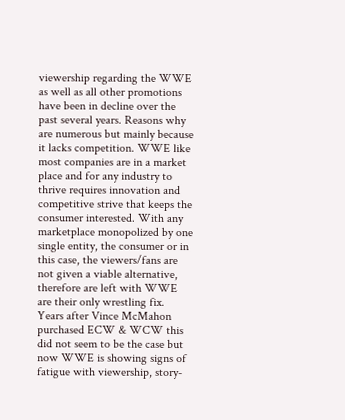viewership regarding the WWE as well as all other promotions have been in decline over the past several years. Reasons why are numerous but mainly because it lacks competition. WWE like most companies are in a market place and for any industry to thrive requires innovation and competitive strive that keeps the consumer interested. With any marketplace monopolized by one single entity, the consumer or in this case, the viewers/fans are not given a viable alternative, therefore are left with WWE are their only wrestling fix. Years after Vince McMahon purchased ECW & WCW this did not seem to be the case but now WWE is showing signs of fatigue with viewership, story-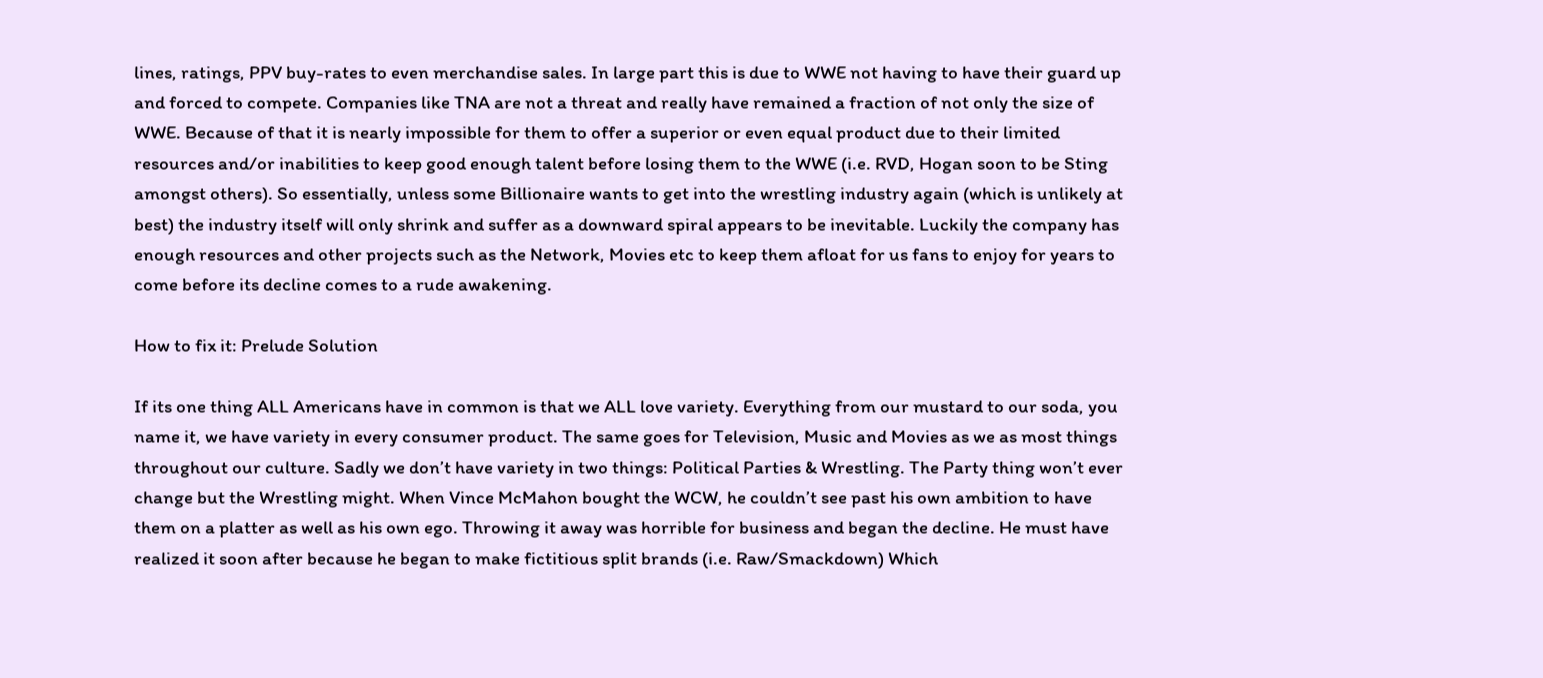lines, ratings, PPV buy-rates to even merchandise sales. In large part this is due to WWE not having to have their guard up and forced to compete. Companies like TNA are not a threat and really have remained a fraction of not only the size of WWE. Because of that it is nearly impossible for them to offer a superior or even equal product due to their limited resources and/or inabilities to keep good enough talent before losing them to the WWE (i.e. RVD, Hogan soon to be Sting amongst others). So essentially, unless some Billionaire wants to get into the wrestling industry again (which is unlikely at best) the industry itself will only shrink and suffer as a downward spiral appears to be inevitable. Luckily the company has enough resources and other projects such as the Network, Movies etc to keep them afloat for us fans to enjoy for years to come before its decline comes to a rude awakening.

How to fix it: Prelude Solution

If its one thing ALL Americans have in common is that we ALL love variety. Everything from our mustard to our soda, you name it, we have variety in every consumer product. The same goes for Television, Music and Movies as we as most things throughout our culture. Sadly we don’t have variety in two things: Political Parties & Wrestling. The Party thing won’t ever change but the Wrestling might. When Vince McMahon bought the WCW, he couldn’t see past his own ambition to have them on a platter as well as his own ego. Throwing it away was horrible for business and began the decline. He must have realized it soon after because he began to make fictitious split brands (i.e. Raw/Smackdown) Which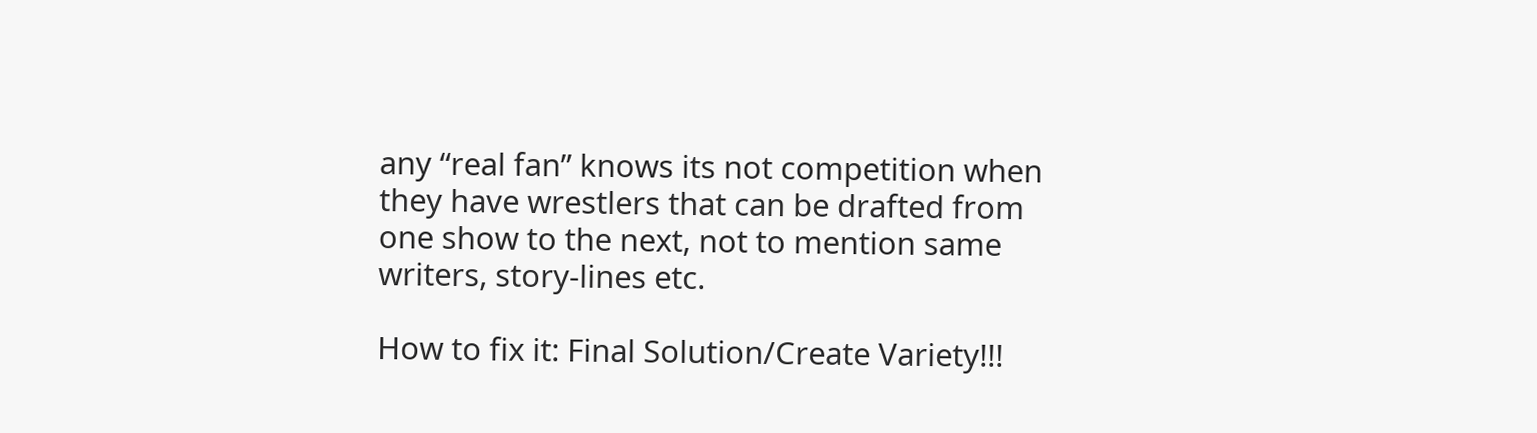any “real fan” knows its not competition when they have wrestlers that can be drafted from one show to the next, not to mention same writers, story-lines etc.

How to fix it: Final Solution/Create Variety!!!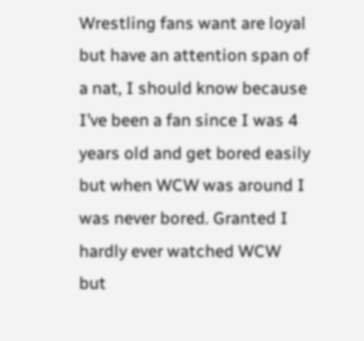Wrestling fans want are loyal but have an attention span of a nat, I should know because I’ve been a fan since I was 4 years old and get bored easily but when WCW was around I was never bored. Granted I hardly ever watched WCW but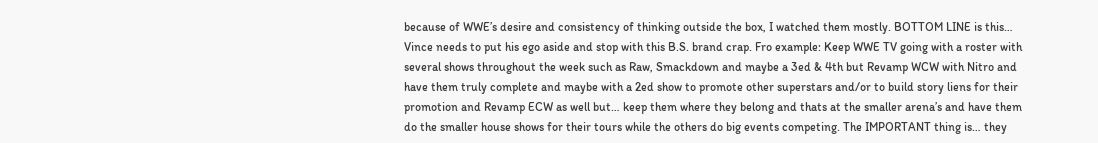because of WWE’s desire and consistency of thinking outside the box, I watched them mostly. BOTTOM LINE is this… Vince needs to put his ego aside and stop with this B.S. brand crap. Fro example: Keep WWE TV going with a roster with several shows throughout the week such as Raw, Smackdown and maybe a 3ed & 4th but Revamp WCW with Nitro and have them truly complete and maybe with a 2ed show to promote other superstars and/or to build story liens for their promotion and Revamp ECW as well but… keep them where they belong and thats at the smaller arena’s and have them do the smaller house shows for their tours while the others do big events competing. The IMPORTANT thing is… they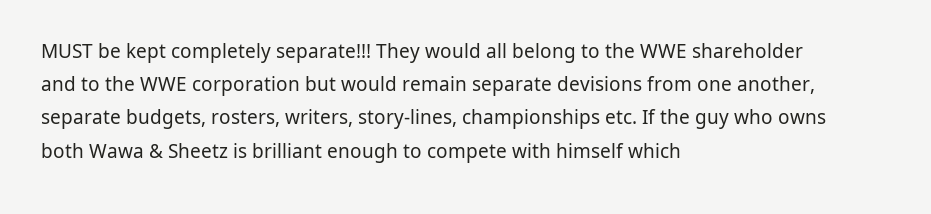MUST be kept completely separate!!! They would all belong to the WWE shareholder and to the WWE corporation but would remain separate devisions from one another, separate budgets, rosters, writers, story-lines, championships etc. If the guy who owns both Wawa & Sheetz is brilliant enough to compete with himself which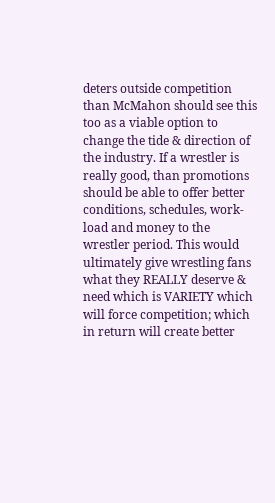deters outside competition than McMahon should see this too as a viable option to change the tide & direction of the industry. If a wrestler is really good, than promotions should be able to offer better conditions, schedules, work-load and money to the wrestler period. This would ultimately give wrestling fans what they REALLY deserve & need which is VARIETY which will force competition; which in return will create better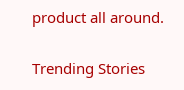product all around.

Trending Stories